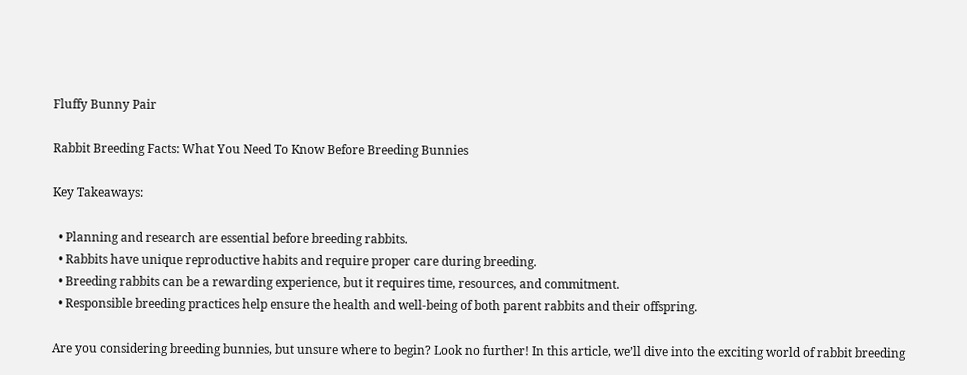Fluffy Bunny Pair

Rabbit Breeding Facts: What You Need To Know Before Breeding Bunnies

Key Takeaways:

  • Planning and research are essential before breeding rabbits.
  • Rabbits have unique reproductive habits and require proper care during breeding.
  • Breeding rabbits can be a rewarding experience, but it requires time, resources, and commitment.
  • Responsible breeding practices help ensure the health and well-being of both parent rabbits and their offspring.

Are you considering breeding bunnies, but unsure where to begin? Look no further! In this article, we’ll dive into the exciting world of rabbit breeding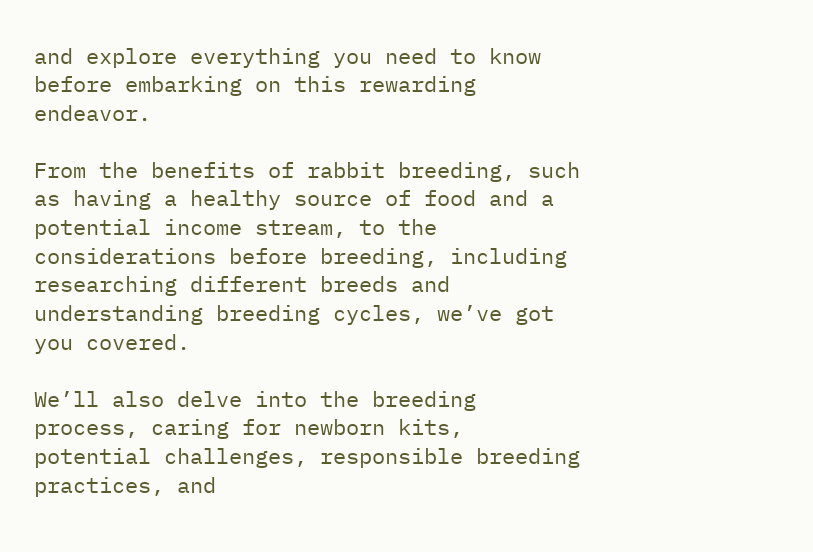and explore everything you need to know before embarking on this rewarding endeavor.

From the benefits of rabbit breeding, such as having a healthy source of food and a potential income stream, to the considerations before breeding, including researching different breeds and understanding breeding cycles, we’ve got you covered.

We’ll also delve into the breeding process, caring for newborn kits, potential challenges, responsible breeding practices, and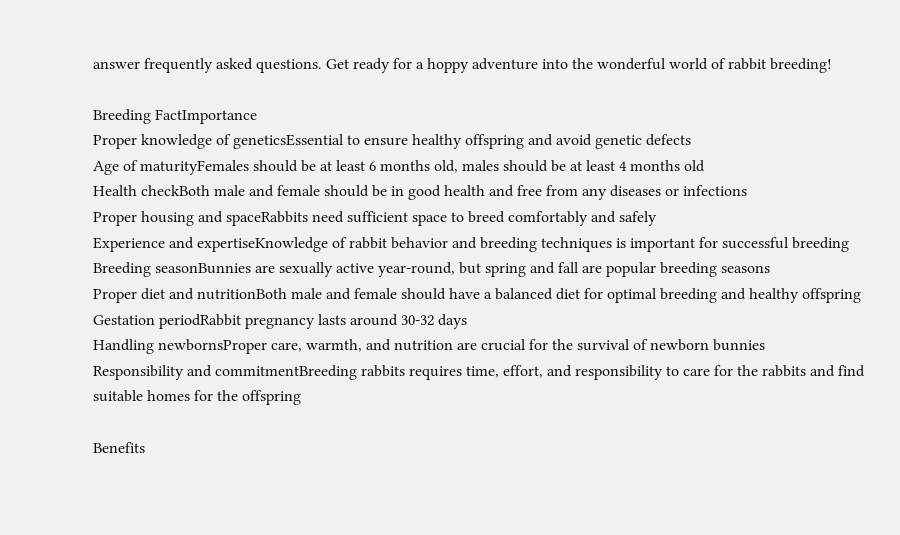answer frequently asked questions. Get ready for a hoppy adventure into the wonderful world of rabbit breeding!

Breeding FactImportance
Proper knowledge of geneticsEssential to ensure healthy offspring and avoid genetic defects
Age of maturityFemales should be at least 6 months old, males should be at least 4 months old
Health checkBoth male and female should be in good health and free from any diseases or infections
Proper housing and spaceRabbits need sufficient space to breed comfortably and safely
Experience and expertiseKnowledge of rabbit behavior and breeding techniques is important for successful breeding
Breeding seasonBunnies are sexually active year-round, but spring and fall are popular breeding seasons
Proper diet and nutritionBoth male and female should have a balanced diet for optimal breeding and healthy offspring
Gestation periodRabbit pregnancy lasts around 30-32 days
Handling newbornsProper care, warmth, and nutrition are crucial for the survival of newborn bunnies
Responsibility and commitmentBreeding rabbits requires time, effort, and responsibility to care for the rabbits and find suitable homes for the offspring

Benefits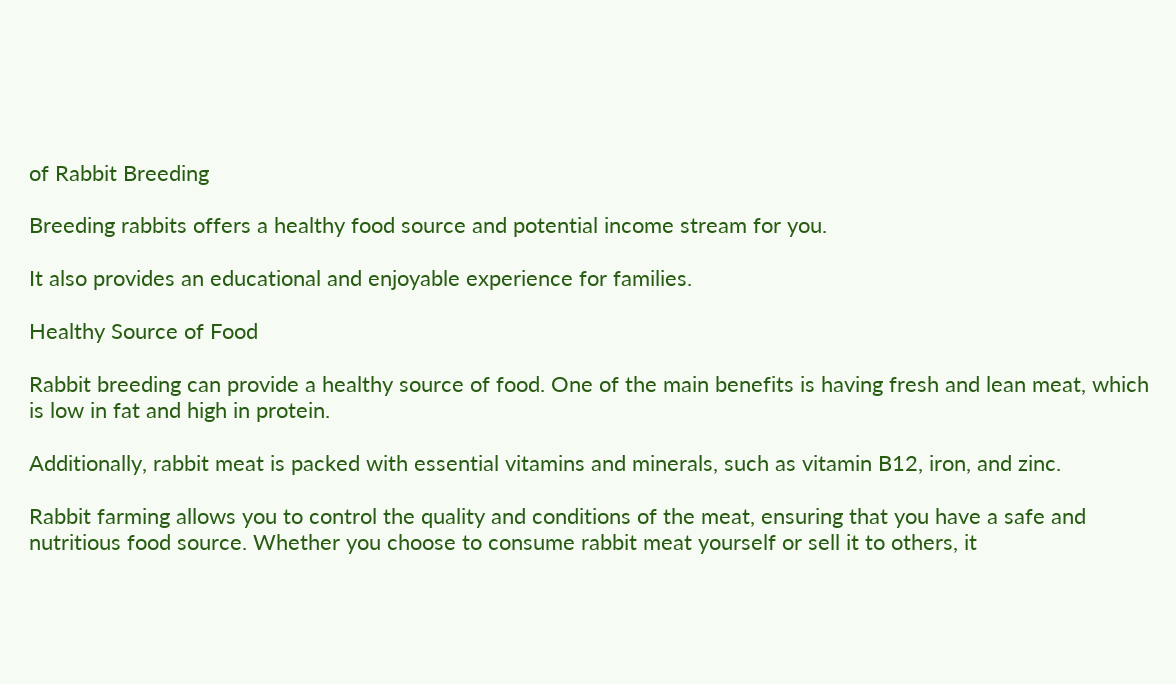of Rabbit Breeding

Breeding rabbits offers a healthy food source and potential income stream for you.

It also provides an educational and enjoyable experience for families.

Healthy Source of Food

Rabbit breeding can provide a healthy source of food. One of the main benefits is having fresh and lean meat, which is low in fat and high in protein.

Additionally, rabbit meat is packed with essential vitamins and minerals, such as vitamin B12, iron, and zinc.

Rabbit farming allows you to control the quality and conditions of the meat, ensuring that you have a safe and nutritious food source. Whether you choose to consume rabbit meat yourself or sell it to others, it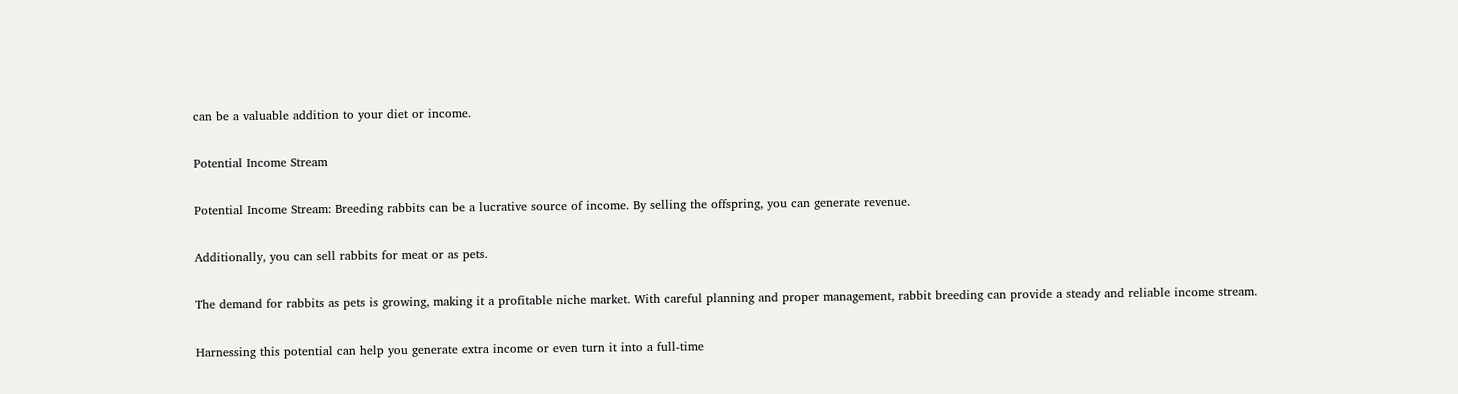can be a valuable addition to your diet or income.

Potential Income Stream

Potential Income Stream: Breeding rabbits can be a lucrative source of income. By selling the offspring, you can generate revenue.

Additionally, you can sell rabbits for meat or as pets.

The demand for rabbits as pets is growing, making it a profitable niche market. With careful planning and proper management, rabbit breeding can provide a steady and reliable income stream.

Harnessing this potential can help you generate extra income or even turn it into a full-time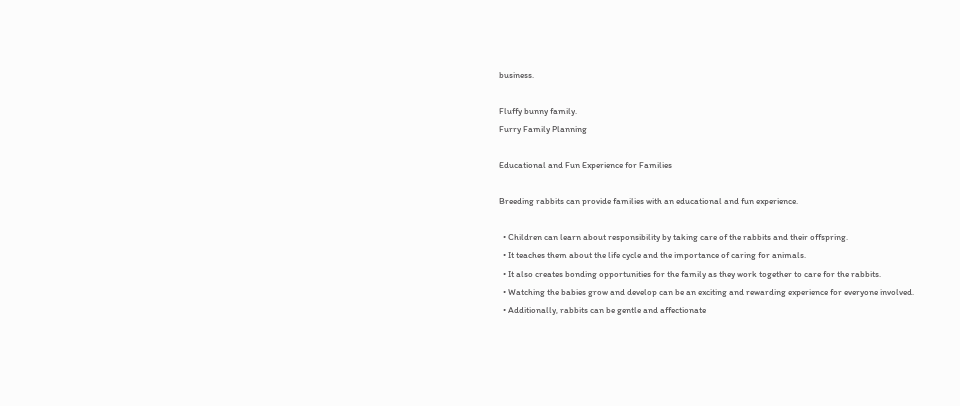business.

Fluffy bunny family.
Furry Family Planning

Educational and Fun Experience for Families

Breeding rabbits can provide families with an educational and fun experience.

  • Children can learn about responsibility by taking care of the rabbits and their offspring.
  • It teaches them about the life cycle and the importance of caring for animals.
  • It also creates bonding opportunities for the family as they work together to care for the rabbits.
  • Watching the babies grow and develop can be an exciting and rewarding experience for everyone involved.
  • Additionally, rabbits can be gentle and affectionate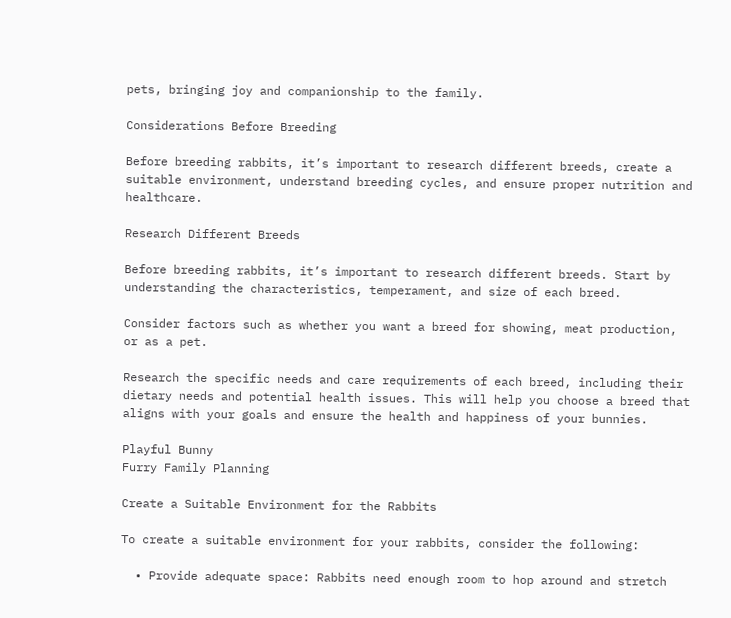pets, bringing joy and companionship to the family.

Considerations Before Breeding

Before breeding rabbits, it’s important to research different breeds, create a suitable environment, understand breeding cycles, and ensure proper nutrition and healthcare.

Research Different Breeds

Before breeding rabbits, it’s important to research different breeds. Start by understanding the characteristics, temperament, and size of each breed.

Consider factors such as whether you want a breed for showing, meat production, or as a pet.

Research the specific needs and care requirements of each breed, including their dietary needs and potential health issues. This will help you choose a breed that aligns with your goals and ensure the health and happiness of your bunnies.

Playful Bunny
Furry Family Planning

Create a Suitable Environment for the Rabbits

To create a suitable environment for your rabbits, consider the following:

  • Provide adequate space: Rabbits need enough room to hop around and stretch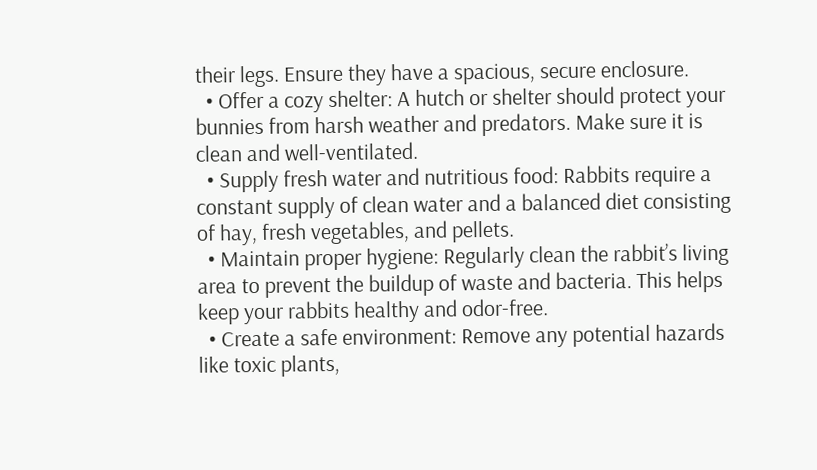their legs. Ensure they have a spacious, secure enclosure.
  • Offer a cozy shelter: A hutch or shelter should protect your bunnies from harsh weather and predators. Make sure it is clean and well-ventilated.
  • Supply fresh water and nutritious food: Rabbits require a constant supply of clean water and a balanced diet consisting of hay, fresh vegetables, and pellets.
  • Maintain proper hygiene: Regularly clean the rabbit’s living area to prevent the buildup of waste and bacteria. This helps keep your rabbits healthy and odor-free.
  • Create a safe environment: Remove any potential hazards like toxic plants,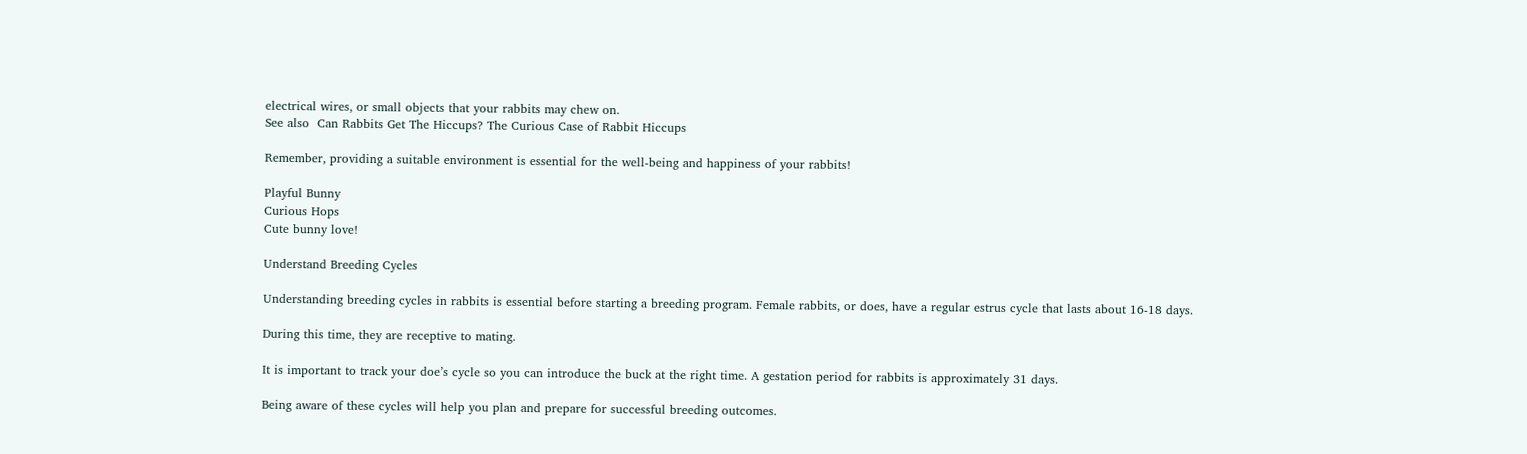electrical wires, or small objects that your rabbits may chew on.
See also  Can Rabbits Get The Hiccups? The Curious Case of Rabbit Hiccups

Remember, providing a suitable environment is essential for the well-being and happiness of your rabbits!

Playful Bunny
Curious Hops
Cute bunny love!

Understand Breeding Cycles

Understanding breeding cycles in rabbits is essential before starting a breeding program. Female rabbits, or does, have a regular estrus cycle that lasts about 16-18 days.

During this time, they are receptive to mating.

It is important to track your doe’s cycle so you can introduce the buck at the right time. A gestation period for rabbits is approximately 31 days.

Being aware of these cycles will help you plan and prepare for successful breeding outcomes.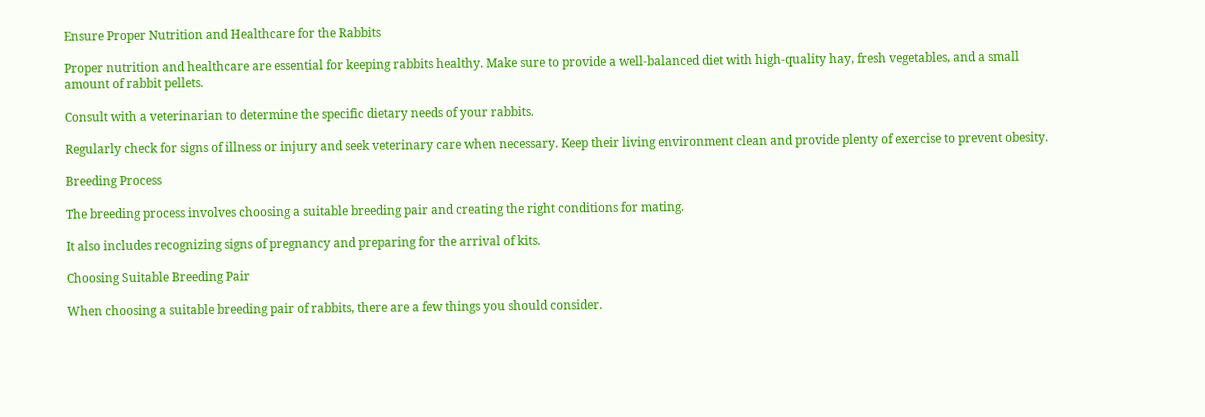Ensure Proper Nutrition and Healthcare for the Rabbits

Proper nutrition and healthcare are essential for keeping rabbits healthy. Make sure to provide a well-balanced diet with high-quality hay, fresh vegetables, and a small amount of rabbit pellets.

Consult with a veterinarian to determine the specific dietary needs of your rabbits.

Regularly check for signs of illness or injury and seek veterinary care when necessary. Keep their living environment clean and provide plenty of exercise to prevent obesity.

Breeding Process

The breeding process involves choosing a suitable breeding pair and creating the right conditions for mating.

It also includes recognizing signs of pregnancy and preparing for the arrival of kits.

Choosing Suitable Breeding Pair

When choosing a suitable breeding pair of rabbits, there are a few things you should consider.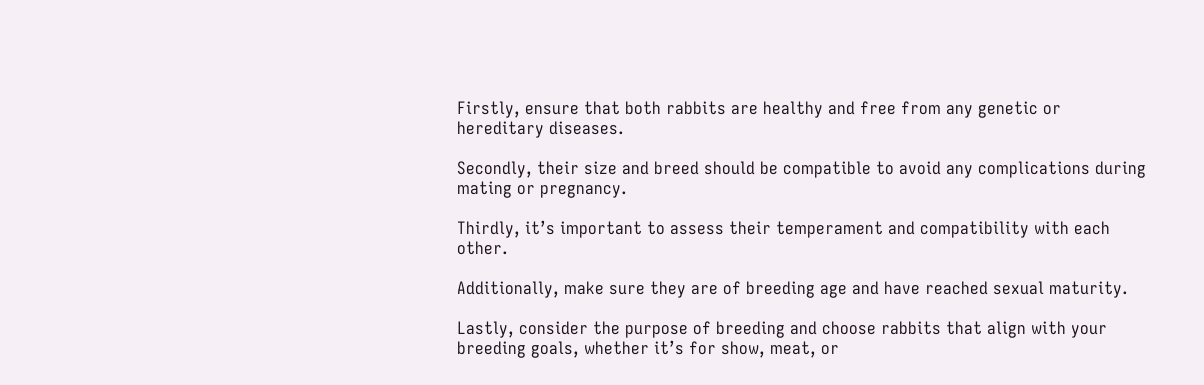Firstly, ensure that both rabbits are healthy and free from any genetic or hereditary diseases.

Secondly, their size and breed should be compatible to avoid any complications during mating or pregnancy.

Thirdly, it’s important to assess their temperament and compatibility with each other.

Additionally, make sure they are of breeding age and have reached sexual maturity.

Lastly, consider the purpose of breeding and choose rabbits that align with your breeding goals, whether it’s for show, meat, or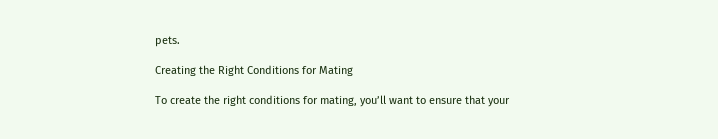pets.

Creating the Right Conditions for Mating

To create the right conditions for mating, you’ll want to ensure that your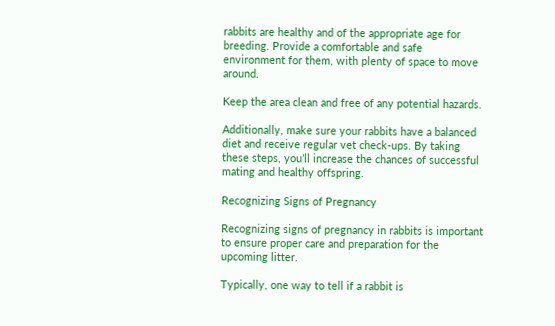rabbits are healthy and of the appropriate age for breeding. Provide a comfortable and safe environment for them, with plenty of space to move around.

Keep the area clean and free of any potential hazards.

Additionally, make sure your rabbits have a balanced diet and receive regular vet check-ups. By taking these steps, you’ll increase the chances of successful mating and healthy offspring.

Recognizing Signs of Pregnancy

Recognizing signs of pregnancy in rabbits is important to ensure proper care and preparation for the upcoming litter.

Typically, one way to tell if a rabbit is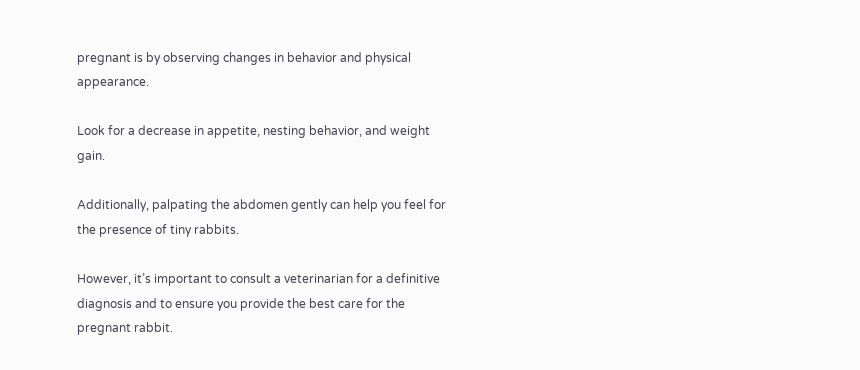pregnant is by observing changes in behavior and physical appearance.

Look for a decrease in appetite, nesting behavior, and weight gain.

Additionally, palpating the abdomen gently can help you feel for the presence of tiny rabbits.

However, it’s important to consult a veterinarian for a definitive diagnosis and to ensure you provide the best care for the pregnant rabbit.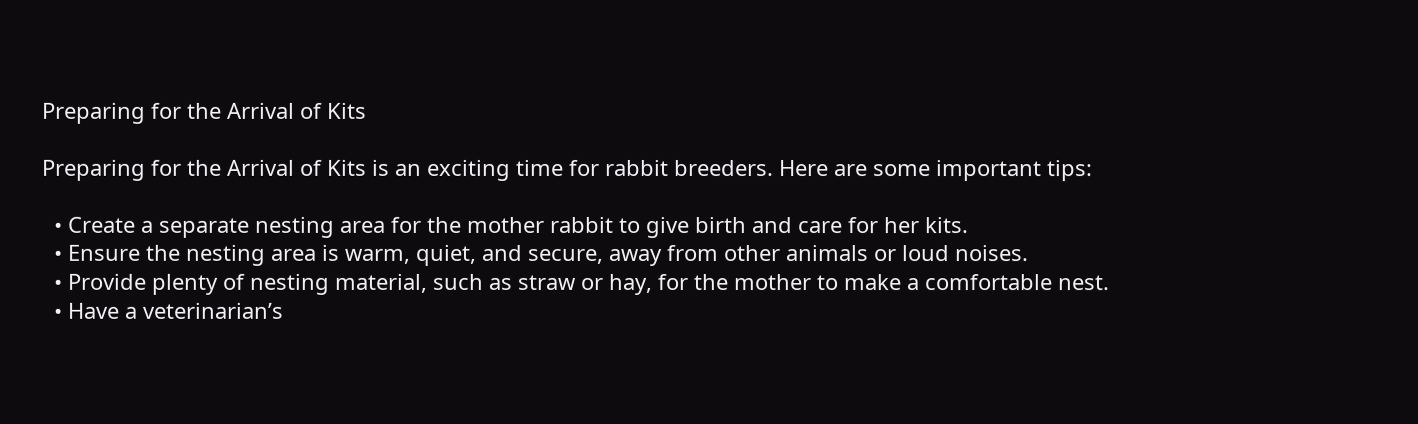Preparing for the Arrival of Kits

Preparing for the Arrival of Kits is an exciting time for rabbit breeders. Here are some important tips:

  • Create a separate nesting area for the mother rabbit to give birth and care for her kits.
  • Ensure the nesting area is warm, quiet, and secure, away from other animals or loud noises.
  • Provide plenty of nesting material, such as straw or hay, for the mother to make a comfortable nest.
  • Have a veterinarian’s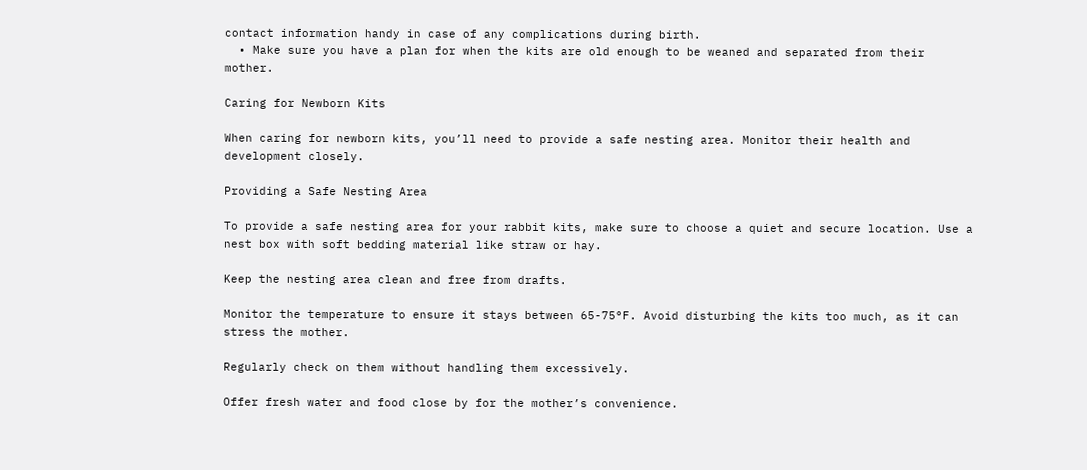contact information handy in case of any complications during birth.
  • Make sure you have a plan for when the kits are old enough to be weaned and separated from their mother.

Caring for Newborn Kits

When caring for newborn kits, you’ll need to provide a safe nesting area. Monitor their health and development closely.

Providing a Safe Nesting Area

To provide a safe nesting area for your rabbit kits, make sure to choose a quiet and secure location. Use a nest box with soft bedding material like straw or hay.

Keep the nesting area clean and free from drafts.

Monitor the temperature to ensure it stays between 65-75°F. Avoid disturbing the kits too much, as it can stress the mother.

Regularly check on them without handling them excessively.

Offer fresh water and food close by for the mother’s convenience.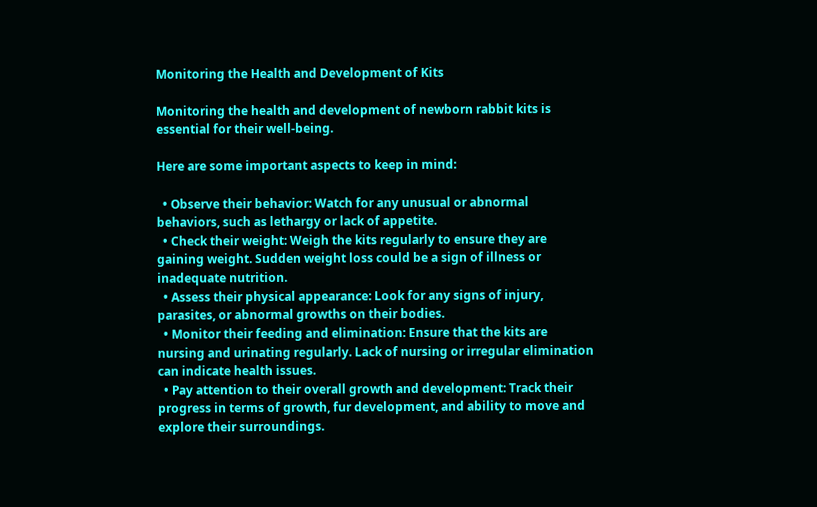Monitoring the Health and Development of Kits

Monitoring the health and development of newborn rabbit kits is essential for their well-being.

Here are some important aspects to keep in mind:

  • Observe their behavior: Watch for any unusual or abnormal behaviors, such as lethargy or lack of appetite.
  • Check their weight: Weigh the kits regularly to ensure they are gaining weight. Sudden weight loss could be a sign of illness or inadequate nutrition.
  • Assess their physical appearance: Look for any signs of injury, parasites, or abnormal growths on their bodies.
  • Monitor their feeding and elimination: Ensure that the kits are nursing and urinating regularly. Lack of nursing or irregular elimination can indicate health issues.
  • Pay attention to their overall growth and development: Track their progress in terms of growth, fur development, and ability to move and explore their surroundings.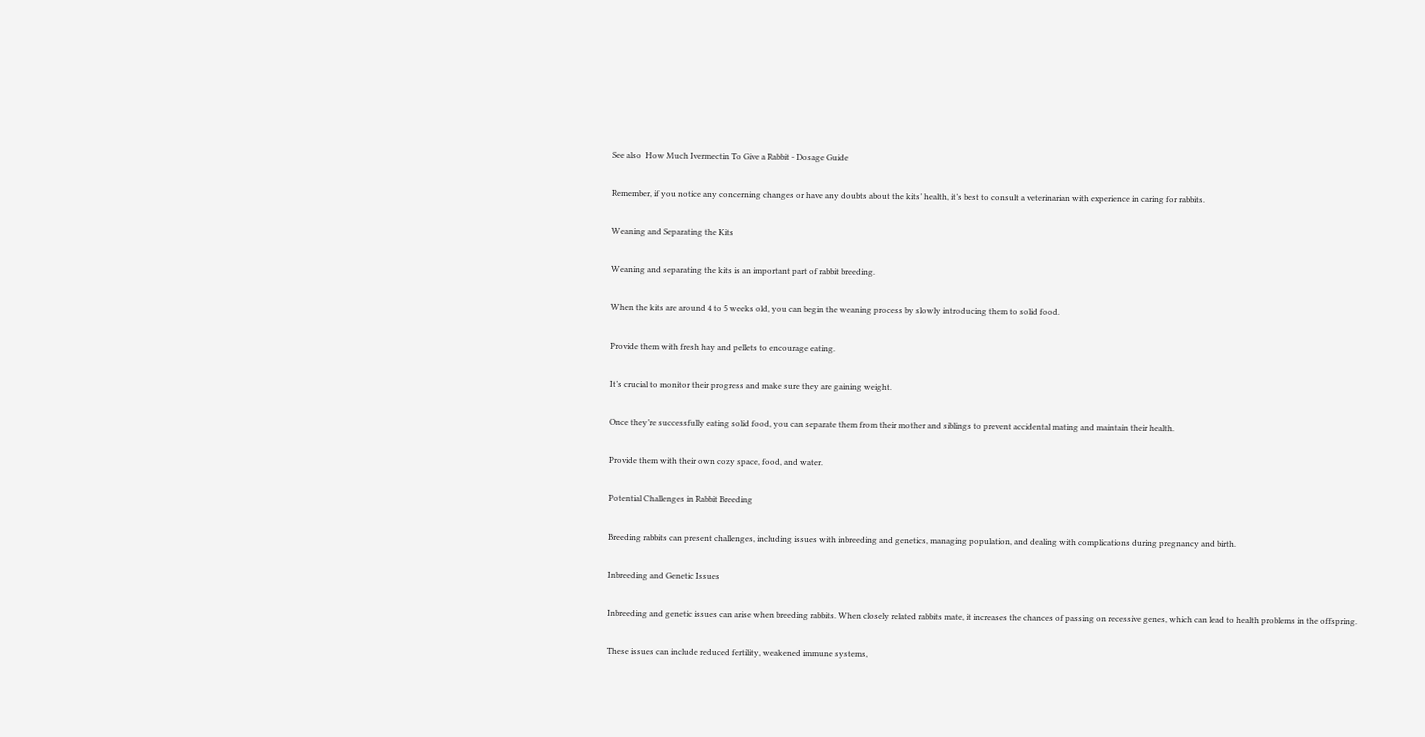See also  How Much Ivermectin To Give a Rabbit - Dosage Guide

Remember, if you notice any concerning changes or have any doubts about the kits’ health, it’s best to consult a veterinarian with experience in caring for rabbits.

Weaning and Separating the Kits

Weaning and separating the kits is an important part of rabbit breeding.

When the kits are around 4 to 5 weeks old, you can begin the weaning process by slowly introducing them to solid food.

Provide them with fresh hay and pellets to encourage eating.

It’s crucial to monitor their progress and make sure they are gaining weight.

Once they’re successfully eating solid food, you can separate them from their mother and siblings to prevent accidental mating and maintain their health.

Provide them with their own cozy space, food, and water.

Potential Challenges in Rabbit Breeding

Breeding rabbits can present challenges, including issues with inbreeding and genetics, managing population, and dealing with complications during pregnancy and birth.

Inbreeding and Genetic Issues

Inbreeding and genetic issues can arise when breeding rabbits. When closely related rabbits mate, it increases the chances of passing on recessive genes, which can lead to health problems in the offspring.

These issues can include reduced fertility, weakened immune systems,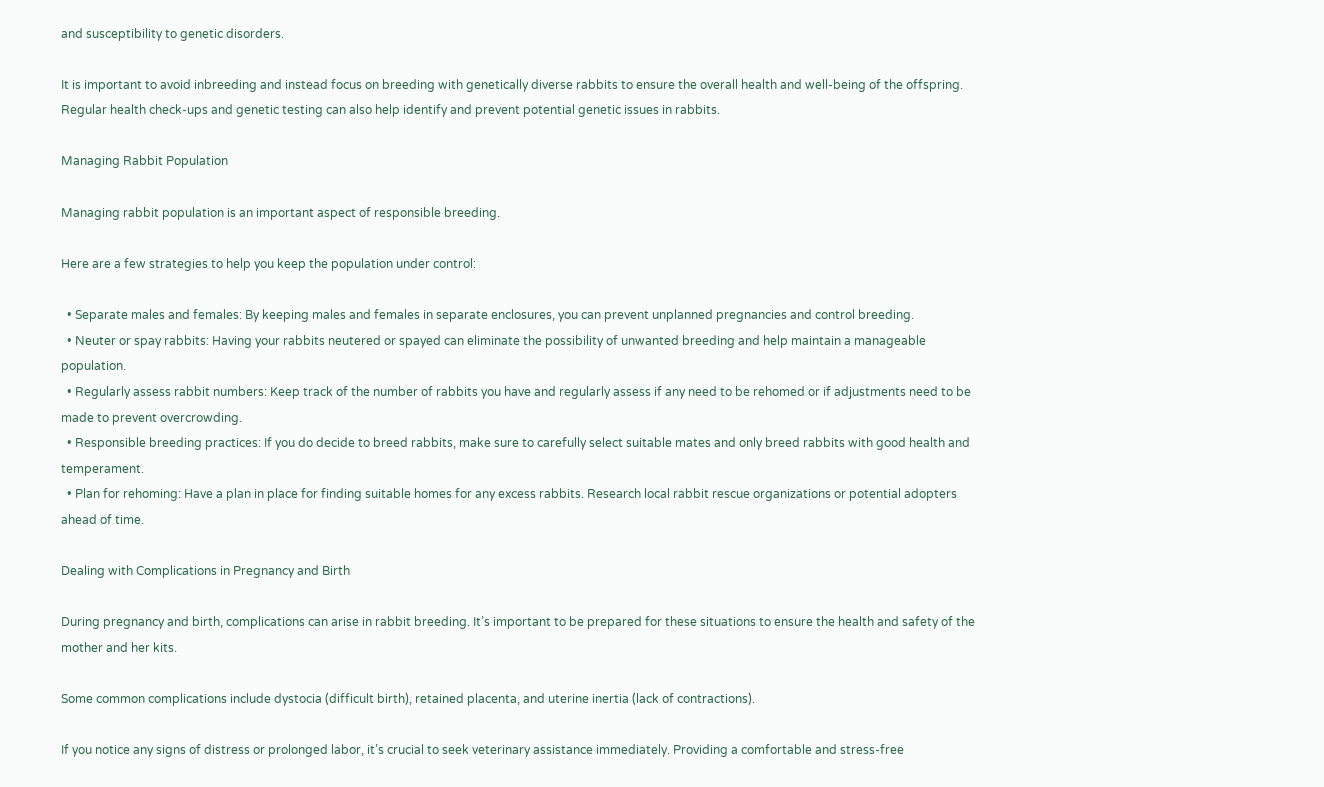and susceptibility to genetic disorders.

It is important to avoid inbreeding and instead focus on breeding with genetically diverse rabbits to ensure the overall health and well-being of the offspring. Regular health check-ups and genetic testing can also help identify and prevent potential genetic issues in rabbits.

Managing Rabbit Population

Managing rabbit population is an important aspect of responsible breeding.

Here are a few strategies to help you keep the population under control:

  • Separate males and females: By keeping males and females in separate enclosures, you can prevent unplanned pregnancies and control breeding.
  • Neuter or spay rabbits: Having your rabbits neutered or spayed can eliminate the possibility of unwanted breeding and help maintain a manageable population.
  • Regularly assess rabbit numbers: Keep track of the number of rabbits you have and regularly assess if any need to be rehomed or if adjustments need to be made to prevent overcrowding.
  • Responsible breeding practices: If you do decide to breed rabbits, make sure to carefully select suitable mates and only breed rabbits with good health and temperament.
  • Plan for rehoming: Have a plan in place for finding suitable homes for any excess rabbits. Research local rabbit rescue organizations or potential adopters ahead of time.

Dealing with Complications in Pregnancy and Birth

During pregnancy and birth, complications can arise in rabbit breeding. It’s important to be prepared for these situations to ensure the health and safety of the mother and her kits.

Some common complications include dystocia (difficult birth), retained placenta, and uterine inertia (lack of contractions).

If you notice any signs of distress or prolonged labor, it’s crucial to seek veterinary assistance immediately. Providing a comfortable and stress-free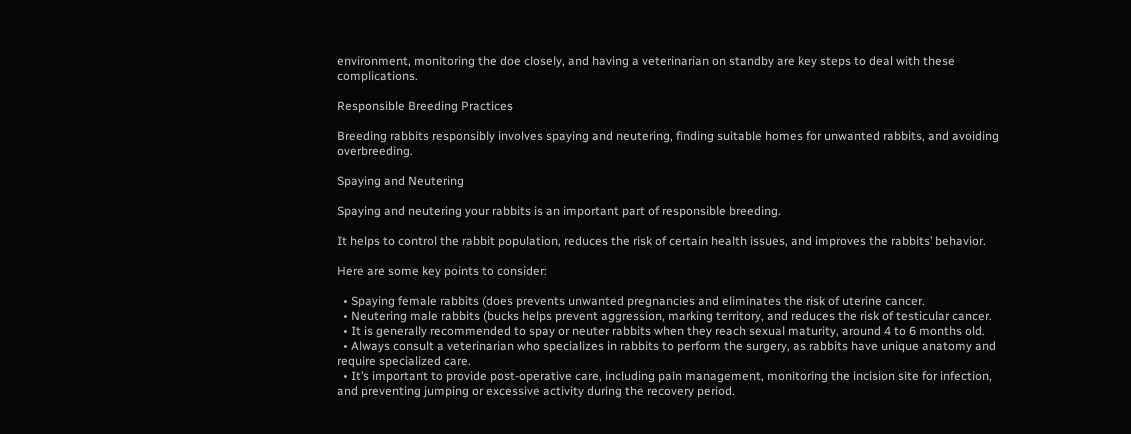environment, monitoring the doe closely, and having a veterinarian on standby are key steps to deal with these complications.

Responsible Breeding Practices

Breeding rabbits responsibly involves spaying and neutering, finding suitable homes for unwanted rabbits, and avoiding overbreeding.

Spaying and Neutering

Spaying and neutering your rabbits is an important part of responsible breeding.

It helps to control the rabbit population, reduces the risk of certain health issues, and improves the rabbits’ behavior.

Here are some key points to consider:

  • Spaying female rabbits (does prevents unwanted pregnancies and eliminates the risk of uterine cancer.
  • Neutering male rabbits (bucks helps prevent aggression, marking territory, and reduces the risk of testicular cancer.
  • It is generally recommended to spay or neuter rabbits when they reach sexual maturity, around 4 to 6 months old.
  • Always consult a veterinarian who specializes in rabbits to perform the surgery, as rabbits have unique anatomy and require specialized care.
  • It’s important to provide post-operative care, including pain management, monitoring the incision site for infection, and preventing jumping or excessive activity during the recovery period.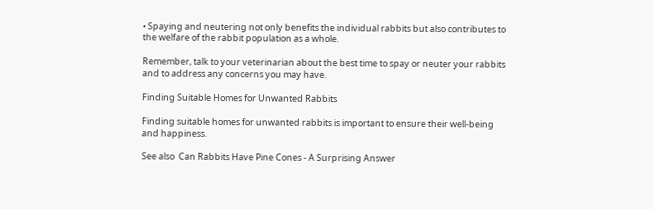• Spaying and neutering not only benefits the individual rabbits but also contributes to the welfare of the rabbit population as a whole.

Remember, talk to your veterinarian about the best time to spay or neuter your rabbits and to address any concerns you may have.

Finding Suitable Homes for Unwanted Rabbits

Finding suitable homes for unwanted rabbits is important to ensure their well-being and happiness.

See also  Can Rabbits Have Pine Cones - A Surprising Answer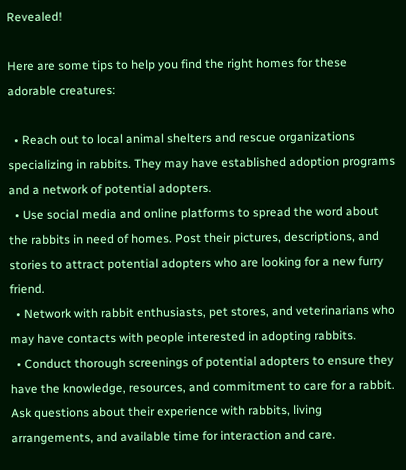Revealed!

Here are some tips to help you find the right homes for these adorable creatures:

  • Reach out to local animal shelters and rescue organizations specializing in rabbits. They may have established adoption programs and a network of potential adopters.
  • Use social media and online platforms to spread the word about the rabbits in need of homes. Post their pictures, descriptions, and stories to attract potential adopters who are looking for a new furry friend.
  • Network with rabbit enthusiasts, pet stores, and veterinarians who may have contacts with people interested in adopting rabbits.
  • Conduct thorough screenings of potential adopters to ensure they have the knowledge, resources, and commitment to care for a rabbit. Ask questions about their experience with rabbits, living arrangements, and available time for interaction and care.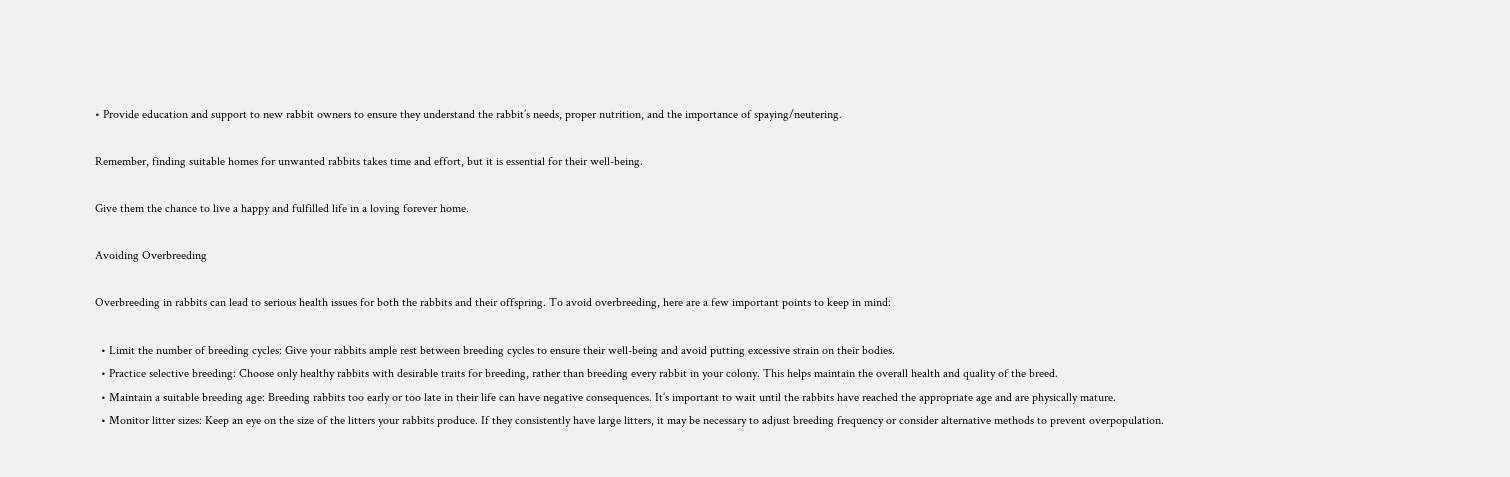• Provide education and support to new rabbit owners to ensure they understand the rabbit’s needs, proper nutrition, and the importance of spaying/neutering.

Remember, finding suitable homes for unwanted rabbits takes time and effort, but it is essential for their well-being.

Give them the chance to live a happy and fulfilled life in a loving forever home.

Avoiding Overbreeding

Overbreeding in rabbits can lead to serious health issues for both the rabbits and their offspring. To avoid overbreeding, here are a few important points to keep in mind:

  • Limit the number of breeding cycles: Give your rabbits ample rest between breeding cycles to ensure their well-being and avoid putting excessive strain on their bodies.
  • Practice selective breeding: Choose only healthy rabbits with desirable traits for breeding, rather than breeding every rabbit in your colony. This helps maintain the overall health and quality of the breed.
  • Maintain a suitable breeding age: Breeding rabbits too early or too late in their life can have negative consequences. It’s important to wait until the rabbits have reached the appropriate age and are physically mature.
  • Monitor litter sizes: Keep an eye on the size of the litters your rabbits produce. If they consistently have large litters, it may be necessary to adjust breeding frequency or consider alternative methods to prevent overpopulation.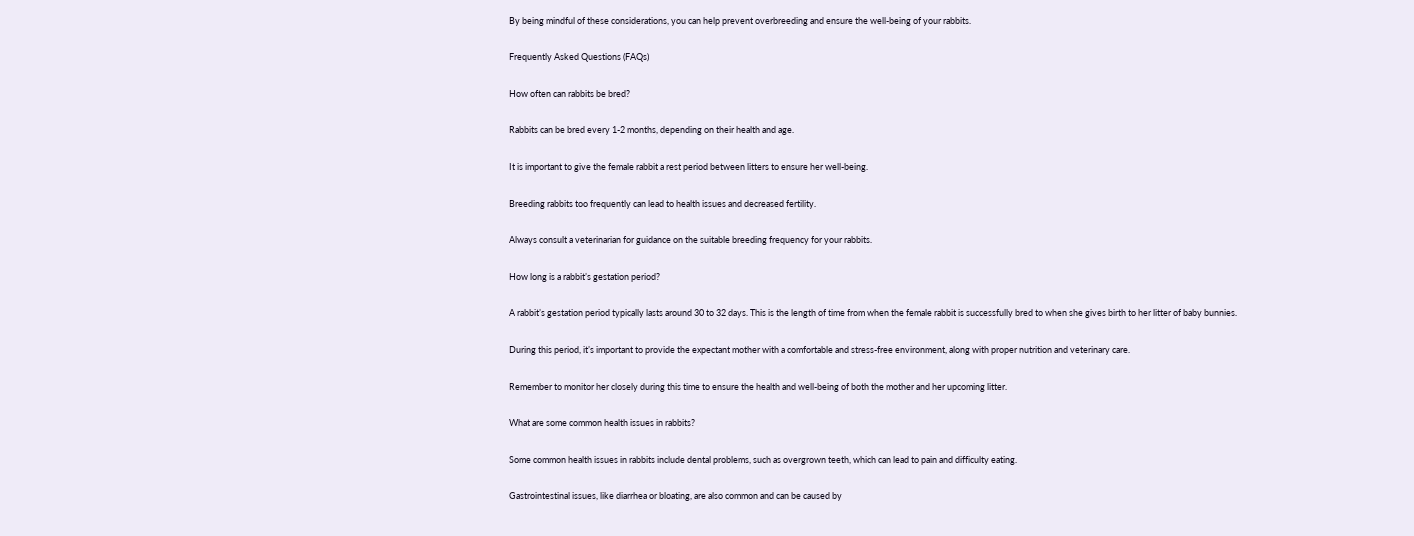By being mindful of these considerations, you can help prevent overbreeding and ensure the well-being of your rabbits.

Frequently Asked Questions (FAQs)

How often can rabbits be bred?

Rabbits can be bred every 1-2 months, depending on their health and age.

It is important to give the female rabbit a rest period between litters to ensure her well-being.

Breeding rabbits too frequently can lead to health issues and decreased fertility.

Always consult a veterinarian for guidance on the suitable breeding frequency for your rabbits.

How long is a rabbit’s gestation period?

A rabbit’s gestation period typically lasts around 30 to 32 days. This is the length of time from when the female rabbit is successfully bred to when she gives birth to her litter of baby bunnies.

During this period, it’s important to provide the expectant mother with a comfortable and stress-free environment, along with proper nutrition and veterinary care.

Remember to monitor her closely during this time to ensure the health and well-being of both the mother and her upcoming litter.

What are some common health issues in rabbits?

Some common health issues in rabbits include dental problems, such as overgrown teeth, which can lead to pain and difficulty eating.

Gastrointestinal issues, like diarrhea or bloating, are also common and can be caused by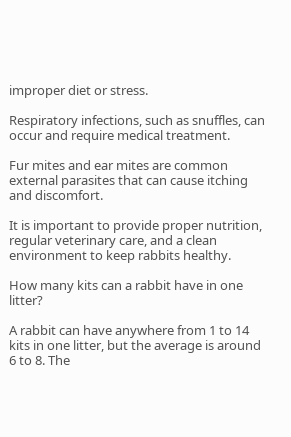improper diet or stress.

Respiratory infections, such as snuffles, can occur and require medical treatment.

Fur mites and ear mites are common external parasites that can cause itching and discomfort.

It is important to provide proper nutrition, regular veterinary care, and a clean environment to keep rabbits healthy.

How many kits can a rabbit have in one litter?

A rabbit can have anywhere from 1 to 14 kits in one litter, but the average is around 6 to 8. The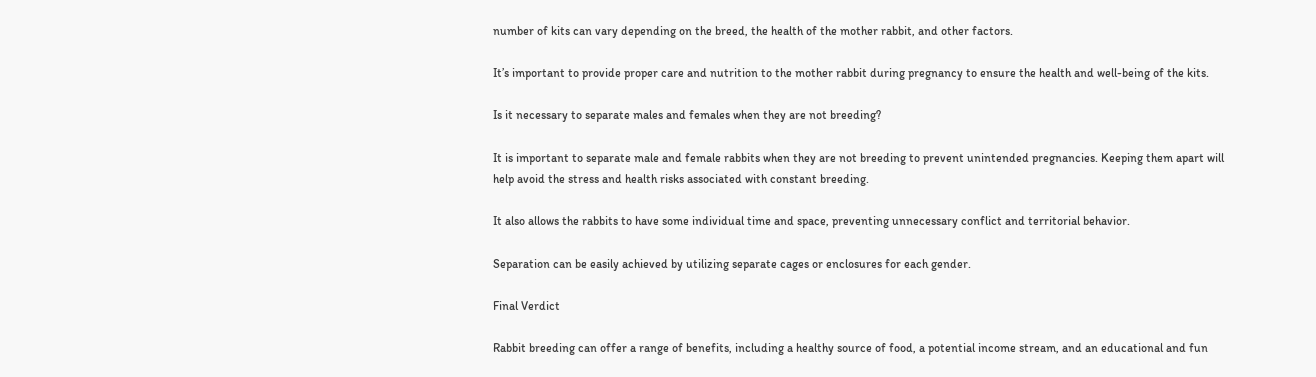number of kits can vary depending on the breed, the health of the mother rabbit, and other factors.

It’s important to provide proper care and nutrition to the mother rabbit during pregnancy to ensure the health and well-being of the kits.

Is it necessary to separate males and females when they are not breeding?

It is important to separate male and female rabbits when they are not breeding to prevent unintended pregnancies. Keeping them apart will help avoid the stress and health risks associated with constant breeding.

It also allows the rabbits to have some individual time and space, preventing unnecessary conflict and territorial behavior.

Separation can be easily achieved by utilizing separate cages or enclosures for each gender.

Final Verdict

Rabbit breeding can offer a range of benefits, including a healthy source of food, a potential income stream, and an educational and fun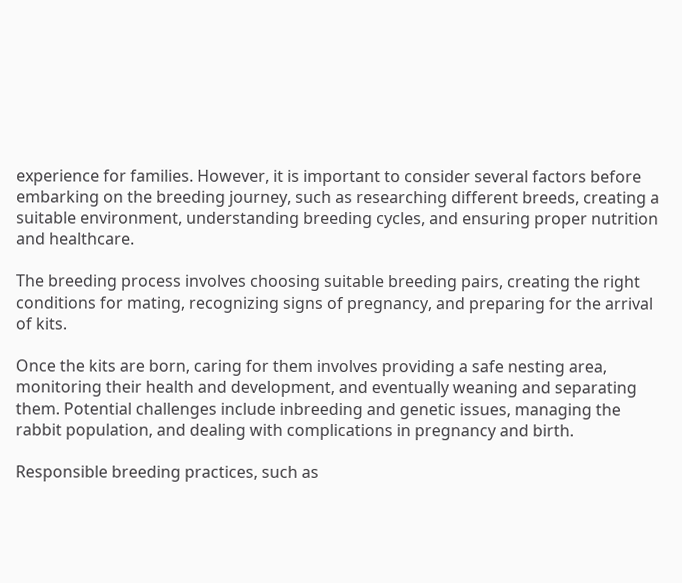experience for families. However, it is important to consider several factors before embarking on the breeding journey, such as researching different breeds, creating a suitable environment, understanding breeding cycles, and ensuring proper nutrition and healthcare.

The breeding process involves choosing suitable breeding pairs, creating the right conditions for mating, recognizing signs of pregnancy, and preparing for the arrival of kits.

Once the kits are born, caring for them involves providing a safe nesting area, monitoring their health and development, and eventually weaning and separating them. Potential challenges include inbreeding and genetic issues, managing the rabbit population, and dealing with complications in pregnancy and birth.

Responsible breeding practices, such as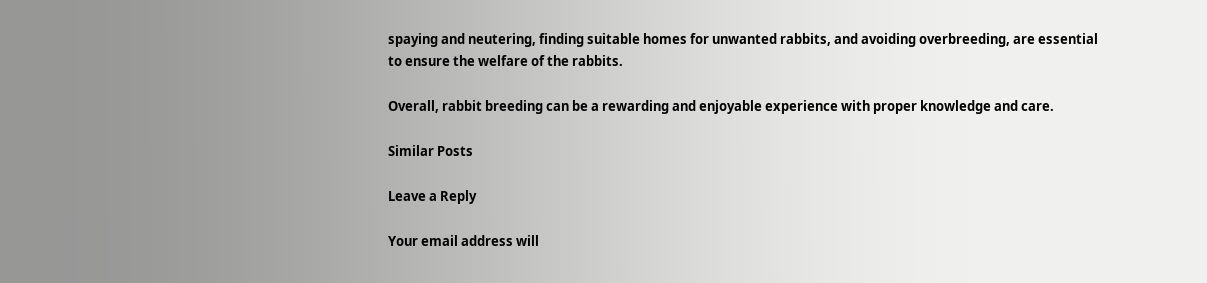spaying and neutering, finding suitable homes for unwanted rabbits, and avoiding overbreeding, are essential to ensure the welfare of the rabbits.

Overall, rabbit breeding can be a rewarding and enjoyable experience with proper knowledge and care.

Similar Posts

Leave a Reply

Your email address will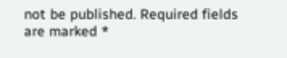not be published. Required fields are marked *